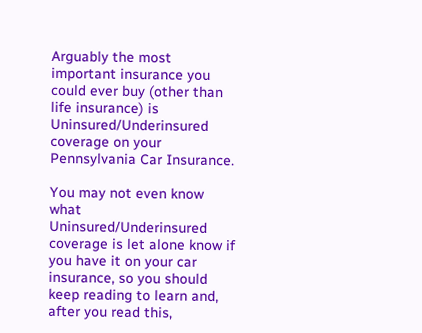Arguably the most important insurance you could ever buy (other than life insurance) is Uninsured/Underinsured coverage on your Pennsylvania Car Insurance.

You may not even know what Uninsured/Underinsured  coverage is let alone know if you have it on your car insurance, so you should keep reading to learn and, after you read this,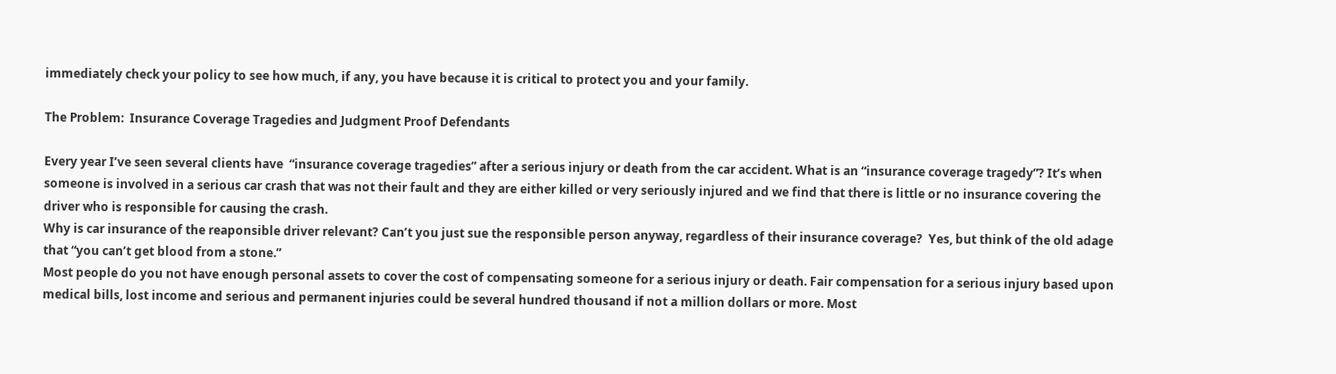immediately check your policy to see how much, if any, you have because it is critical to protect you and your family.

The Problem:  Insurance Coverage Tragedies and Judgment Proof Defendants

Every year I’ve seen several clients have  “insurance coverage tragedies” after a serious injury or death from the car accident. What is an “insurance coverage tragedy”? It’s when someone is involved in a serious car crash that was not their fault and they are either killed or very seriously injured and we find that there is little or no insurance covering the driver who is responsible for causing the crash.
Why is car insurance of the reaponsible driver relevant? Can’t you just sue the responsible person anyway, regardless of their insurance coverage?  Yes, but think of the old adage that “you can’t get blood from a stone.”
Most people do you not have enough personal assets to cover the cost of compensating someone for a serious injury or death. Fair compensation for a serious injury based upon medical bills, lost income and serious and permanent injuries could be several hundred thousand if not a million dollars or more. Most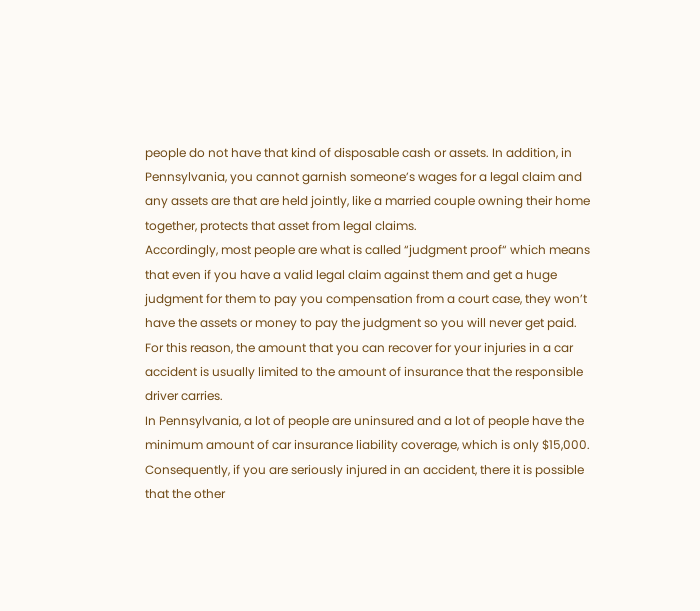people do not have that kind of disposable cash or assets. In addition, in Pennsylvania, you cannot garnish someone’s wages for a legal claim and any assets are that are held jointly, like a married couple owning their home together, protects that asset from legal claims.
Accordingly, most people are what is called “judgment proof“ which means that even if you have a valid legal claim against them and get a huge judgment for them to pay you compensation from a court case, they won’t  have the assets or money to pay the judgment so you will never get paid.
For this reason, the amount that you can recover for your injuries in a car accident is usually limited to the amount of insurance that the responsible driver carries.
In Pennsylvania, a lot of people are uninsured and a lot of people have the minimum amount of car insurance liability coverage, which is only $15,000. Consequently, if you are seriously injured in an accident, there it is possible  that the other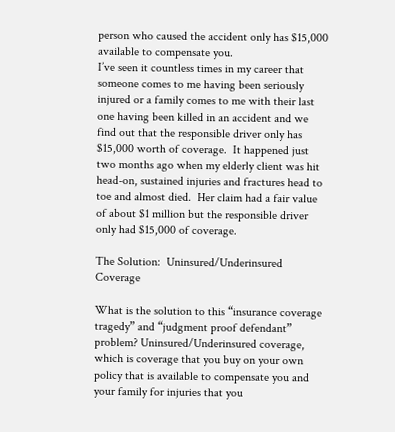person who caused the accident only has $15,000 available to compensate you.
I’ve seen it countless times in my career that someone comes to me having been seriously injured or a family comes to me with their last one having been killed in an accident and we find out that the responsible driver only has $15,000 worth of coverage.  It happened just two months ago when my elderly client was hit head-on, sustained injuries and fractures head to toe and almost died.  Her claim had a fair value of about $1 million but the responsible driver only had $15,000 of coverage.

The Solution:  Uninsured/Underinsured Coverage

What is the solution to this “insurance coverage tragedy” and “judgment proof defendant” problem? Uninsured/Underinsured coverage, which is coverage that you buy on your own policy that is available to compensate you and your family for injuries that you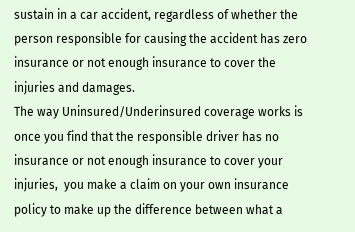sustain in a car accident, regardless of whether the person responsible for causing the accident has zero insurance or not enough insurance to cover the injuries and damages.
The way Uninsured/Underinsured coverage works is once you find that the responsible driver has no insurance or not enough insurance to cover your injuries,  you make a claim on your own insurance policy to make up the difference between what a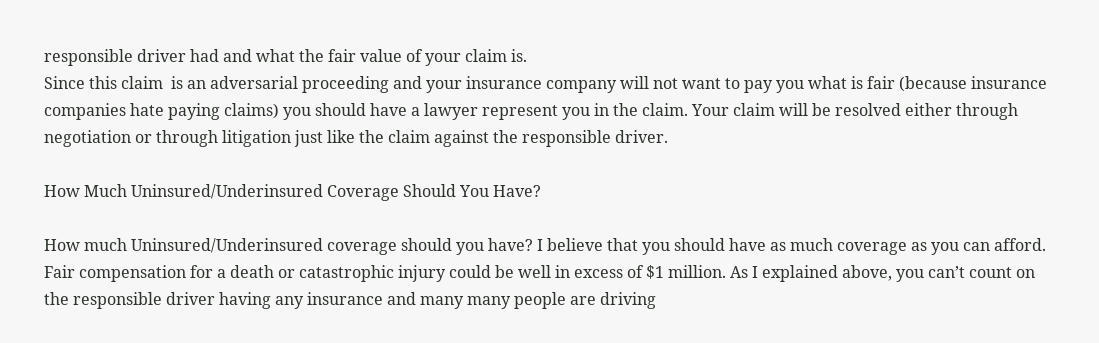responsible driver had and what the fair value of your claim is.
Since this claim  is an adversarial proceeding and your insurance company will not want to pay you what is fair (because insurance companies hate paying claims) you should have a lawyer represent you in the claim. Your claim will be resolved either through negotiation or through litigation just like the claim against the responsible driver.

How Much Uninsured/Underinsured Coverage Should You Have?

How much Uninsured/Underinsured coverage should you have? I believe that you should have as much coverage as you can afford.
Fair compensation for a death or catastrophic injury could be well in excess of $1 million. As I explained above, you can’t count on the responsible driver having any insurance and many many people are driving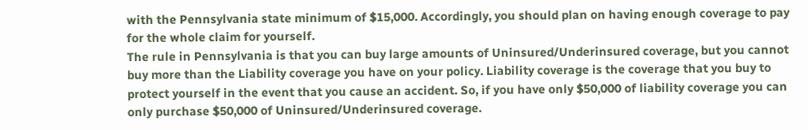with the Pennsylvania state minimum of $15,000. Accordingly, you should plan on having enough coverage to pay for the whole claim for yourself.
The rule in Pennsylvania is that you can buy large amounts of Uninsured/Underinsured coverage, but you cannot buy more than the Liability coverage you have on your policy. Liability coverage is the coverage that you buy to protect yourself in the event that you cause an accident. So, if you have only $50,000 of liability coverage you can only purchase $50,000 of Uninsured/Underinsured coverage.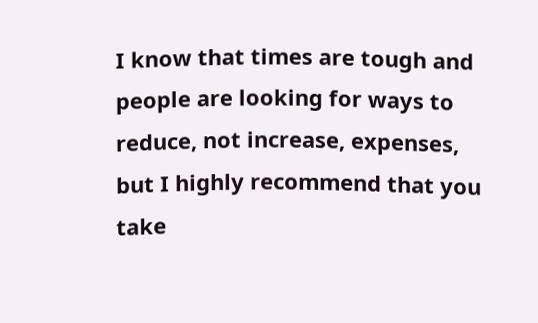I know that times are tough and people are looking for ways to reduce, not increase, expenses, but I highly recommend that you take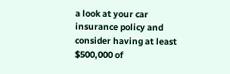a look at your car insurance policy and consider having at least $500,000 of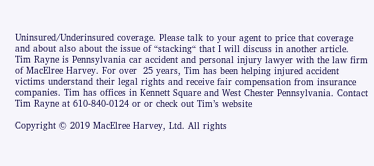Uninsured/Underinsured coverage. Please talk to your agent to price that coverage and about also about the issue of “stacking“ that I will discuss in another article.
Tim Rayne is Pennsylvania car accident and personal injury lawyer with the law firm of MacElree Harvey. For over  25 years, Tim has been helping injured accident victims understand their legal rights and receive fair compensation from insurance companies. Tim has offices in Kennett Square and West Chester Pennsylvania. Contact Tim Rayne at 610-840-0124 or or check out Tim’s website

Copyright © 2019 MacElree Harvey, Ltd. All rights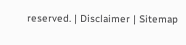reserved. | Disclaimer | Sitemap